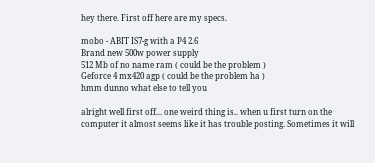hey there. First off here are my specs.

mobo - ABIT IS7-g with a P4 2.6
Brand new 500w power supply
512 Mb of no name ram ( could be the problem )
Geforce 4 mx420 agp ( could be the problem ha )
hmm dunno what else to tell you

alright well first off... one weird thing is.. when u first turn on the computer it almost seems like it has trouble posting. Sometimes it will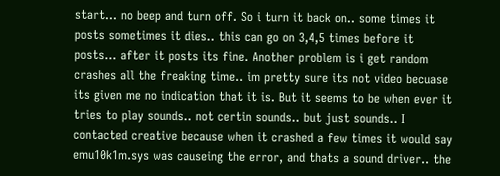start... no beep and turn off. So i turn it back on.. some times it posts sometimes it dies.. this can go on 3,4,5 times before it posts... after it posts its fine. Another problem is i get random crashes all the freaking time.. im pretty sure its not video becuase its given me no indication that it is. But it seems to be when ever it tries to play sounds.. not certin sounds.. but just sounds.. I contacted creative because when it crashed a few times it would say emu10k1m.sys was causeing the error, and thats a sound driver.. the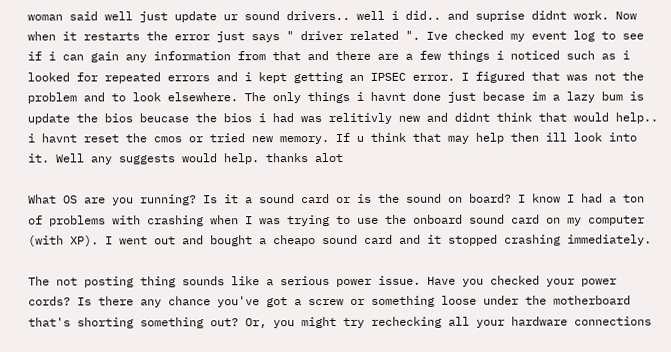woman said well just update ur sound drivers.. well i did.. and suprise didnt work. Now when it restarts the error just says " driver related ". Ive checked my event log to see if i can gain any information from that and there are a few things i noticed such as i looked for repeated errors and i kept getting an IPSEC error. I figured that was not the problem and to look elsewhere. The only things i havnt done just becase im a lazy bum is update the bios beucase the bios i had was relitivly new and didnt think that would help.. i havnt reset the cmos or tried new memory. If u think that may help then ill look into it. Well any suggests would help. thanks alot

What OS are you running? Is it a sound card or is the sound on board? I know I had a ton of problems with crashing when I was trying to use the onboard sound card on my computer (with XP). I went out and bought a cheapo sound card and it stopped crashing immediately.

The not posting thing sounds like a serious power issue. Have you checked your power cords? Is there any chance you've got a screw or something loose under the motherboard that's shorting something out? Or, you might try rechecking all your hardware connections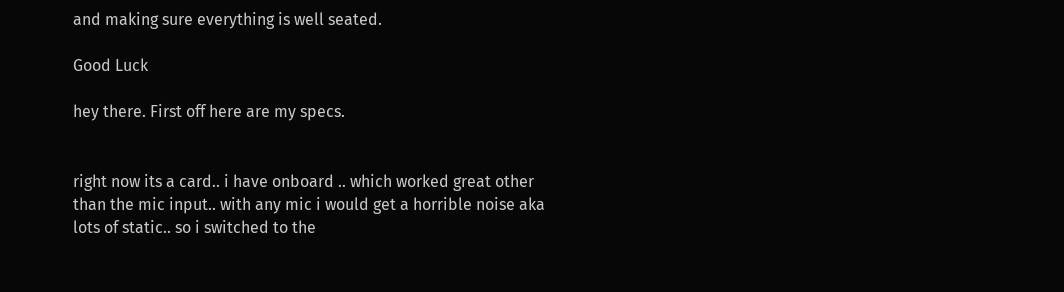and making sure everything is well seated.

Good Luck

hey there. First off here are my specs.


right now its a card.. i have onboard .. which worked great other than the mic input.. with any mic i would get a horrible noise aka lots of static.. so i switched to the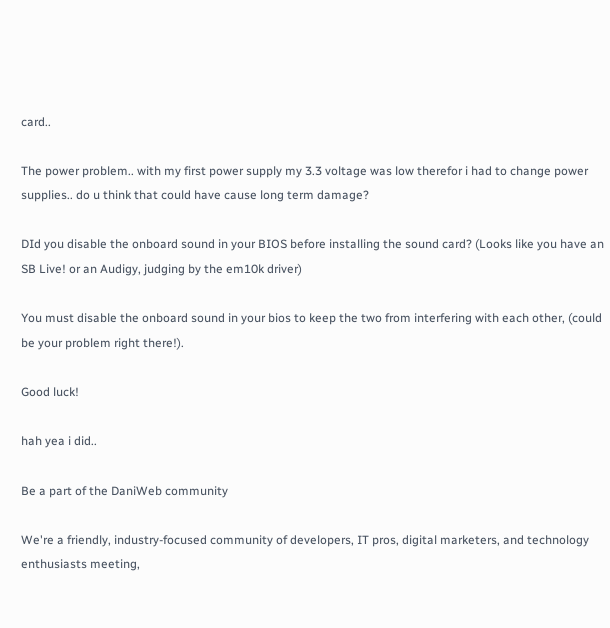card..

The power problem.. with my first power supply my 3.3 voltage was low therefor i had to change power supplies.. do u think that could have cause long term damage?

DId you disable the onboard sound in your BIOS before installing the sound card? (Looks like you have an SB Live! or an Audigy, judging by the em10k driver)

You must disable the onboard sound in your bios to keep the two from interfering with each other, (could be your problem right there!).

Good luck!

hah yea i did..

Be a part of the DaniWeb community

We're a friendly, industry-focused community of developers, IT pros, digital marketers, and technology enthusiasts meeting,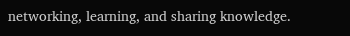networking, learning, and sharing knowledge.